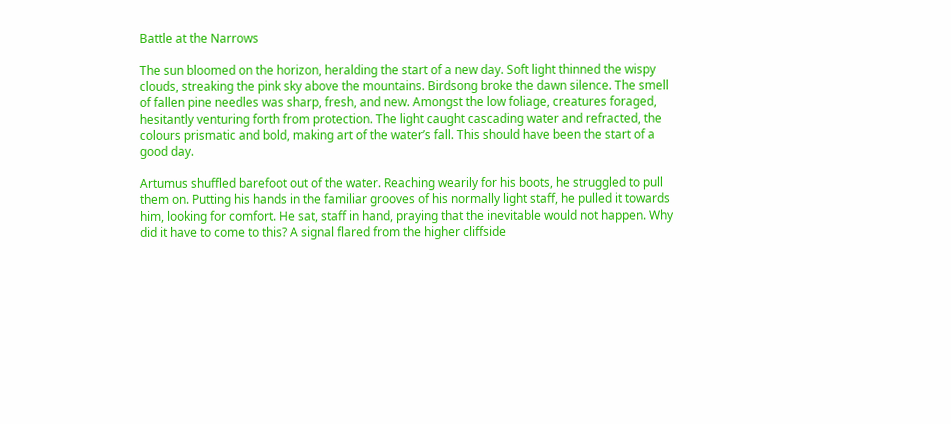Battle at the Narrows

The sun bloomed on the horizon, heralding the start of a new day. Soft light thinned the wispy clouds, streaking the pink sky above the mountains. Birdsong broke the dawn silence. The smell of fallen pine needles was sharp, fresh, and new. Amongst the low foliage, creatures foraged, hesitantly venturing forth from protection. The light caught cascading water and refracted, the colours prismatic and bold, making art of the water’s fall. This should have been the start of a good day.

Artumus shuffled barefoot out of the water. Reaching wearily for his boots, he struggled to pull them on. Putting his hands in the familiar grooves of his normally light staff, he pulled it towards him, looking for comfort. He sat, staff in hand, praying that the inevitable would not happen. Why did it have to come to this? A signal flared from the higher cliffside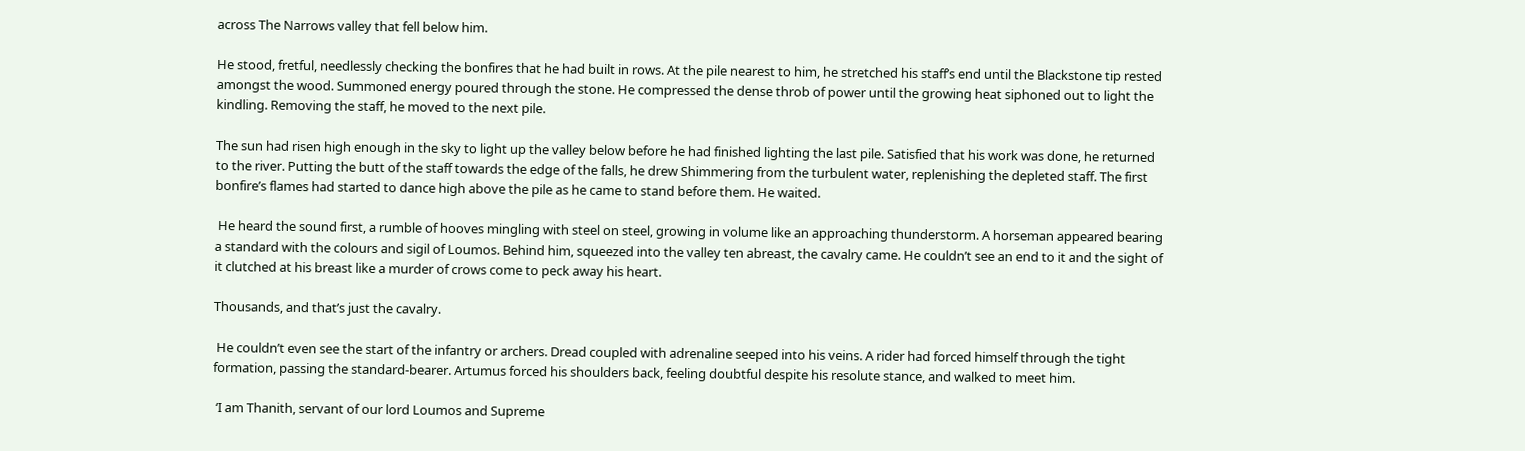across The Narrows valley that fell below him.

He stood, fretful, needlessly checking the bonfires that he had built in rows. At the pile nearest to him, he stretched his staff’s end until the Blackstone tip rested amongst the wood. Summoned energy poured through the stone. He compressed the dense throb of power until the growing heat siphoned out to light the kindling. Removing the staff, he moved to the next pile.

The sun had risen high enough in the sky to light up the valley below before he had finished lighting the last pile. Satisfied that his work was done, he returned to the river. Putting the butt of the staff towards the edge of the falls, he drew Shimmering from the turbulent water, replenishing the depleted staff. The first bonfire’s flames had started to dance high above the pile as he came to stand before them. He waited.

 He heard the sound first, a rumble of hooves mingling with steel on steel, growing in volume like an approaching thunderstorm. A horseman appeared bearing a standard with the colours and sigil of Loumos. Behind him, squeezed into the valley ten abreast, the cavalry came. He couldn’t see an end to it and the sight of it clutched at his breast like a murder of crows come to peck away his heart.

Thousands, and that’s just the cavalry.

 He couldn’t even see the start of the infantry or archers. Dread coupled with adrenaline seeped into his veins. A rider had forced himself through the tight formation, passing the standard-bearer. Artumus forced his shoulders back, feeling doubtful despite his resolute stance, and walked to meet him.

 ‘I am Thanith, servant of our lord Loumos and Supreme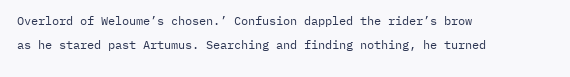Overlord of Weloume’s chosen.’ Confusion dappled the rider’s brow as he stared past Artumus. Searching and finding nothing, he turned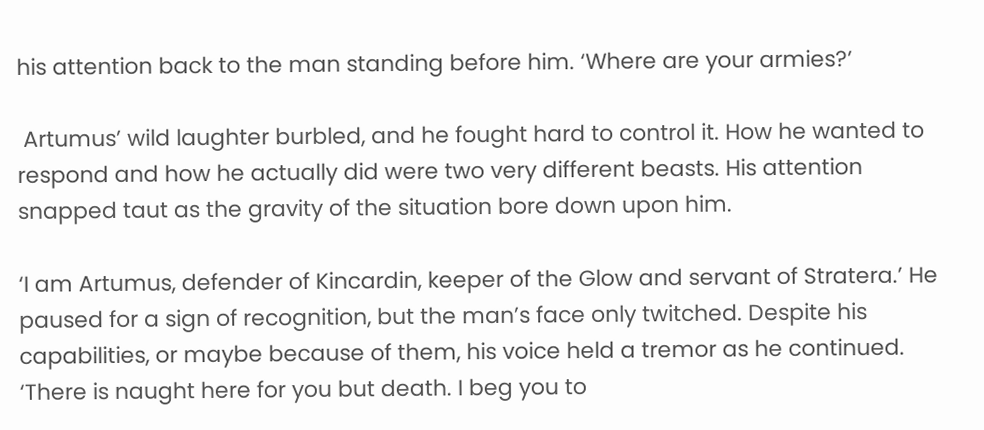his attention back to the man standing before him. ‘Where are your armies?’

 Artumus’ wild laughter burbled, and he fought hard to control it. How he wanted to respond and how he actually did were two very different beasts. His attention snapped taut as the gravity of the situation bore down upon him.

‘I am Artumus, defender of Kincardin, keeper of the Glow and servant of Stratera.’ He paused for a sign of recognition, but the man’s face only twitched. Despite his capabilities, or maybe because of them, his voice held a tremor as he continued. ‘There is naught here for you but death. I beg you to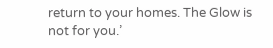return to your homes. The Glow is not for you.’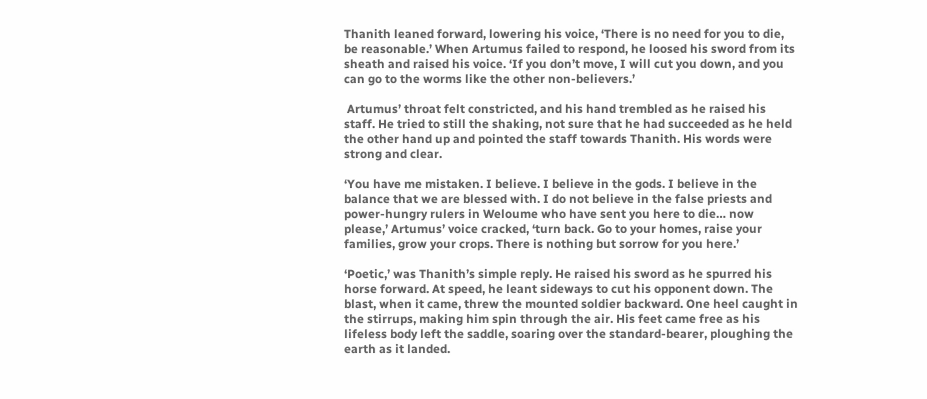Thanith leaned forward, lowering his voice, ‘There is no need for you to die, be reasonable.’ When Artumus failed to respond, he loosed his sword from its sheath and raised his voice. ‘If you don’t move, I will cut you down, and you can go to the worms like the other non-believers.’

 Artumus’ throat felt constricted, and his hand trembled as he raised his staff. He tried to still the shaking, not sure that he had succeeded as he held the other hand up and pointed the staff towards Thanith. His words were strong and clear.

‘You have me mistaken. I believe. I believe in the gods. I believe in the balance that we are blessed with. I do not believe in the false priests and power-hungry rulers in Weloume who have sent you here to die… now please,’ Artumus’ voice cracked, ‘turn back. Go to your homes, raise your families, grow your crops. There is nothing but sorrow for you here.’

‘Poetic,’ was Thanith’s simple reply. He raised his sword as he spurred his horse forward. At speed, he leant sideways to cut his opponent down. The blast, when it came, threw the mounted soldier backward. One heel caught in the stirrups, making him spin through the air. His feet came free as his lifeless body left the saddle, soaring over the standard-bearer, ploughing the earth as it landed.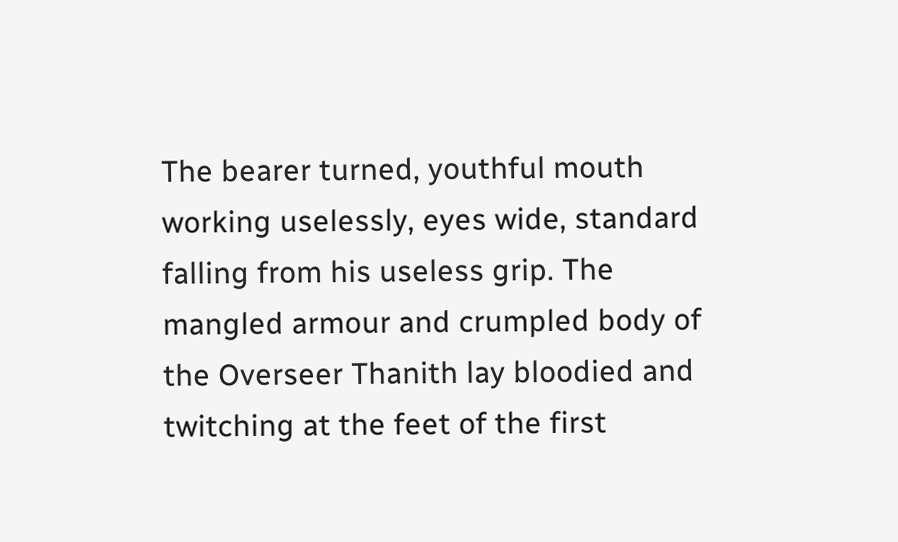The bearer turned, youthful mouth working uselessly, eyes wide, standard falling from his useless grip. The mangled armour and crumpled body of the Overseer Thanith lay bloodied and twitching at the feet of the first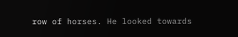row of horses. He looked towards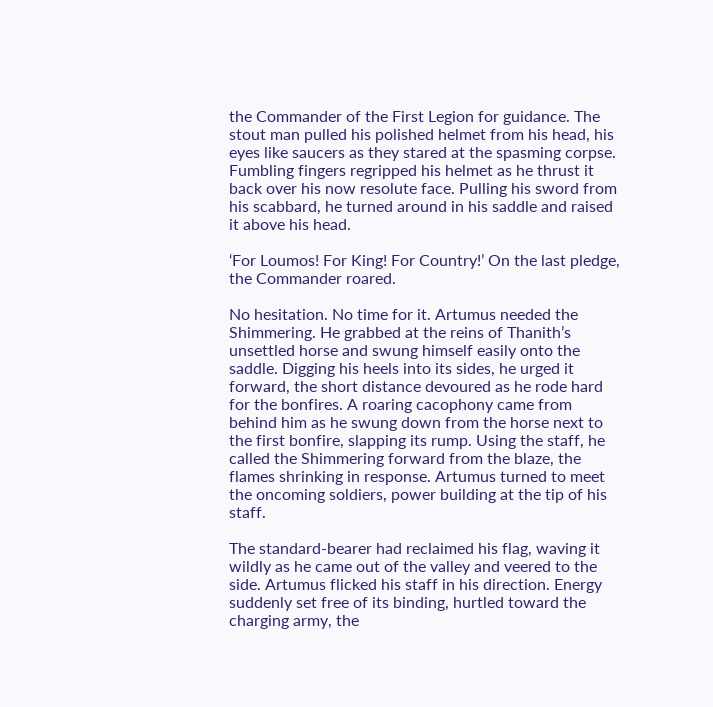the Commander of the First Legion for guidance. The stout man pulled his polished helmet from his head, his eyes like saucers as they stared at the spasming corpse. Fumbling fingers regripped his helmet as he thrust it back over his now resolute face. Pulling his sword from his scabbard, he turned around in his saddle and raised it above his head.

‘For Loumos! For King! For Country!’ On the last pledge, the Commander roared.

No hesitation. No time for it. Artumus needed the Shimmering. He grabbed at the reins of Thanith’s unsettled horse and swung himself easily onto the saddle. Digging his heels into its sides, he urged it forward, the short distance devoured as he rode hard for the bonfires. A roaring cacophony came from behind him as he swung down from the horse next to the first bonfire, slapping its rump. Using the staff, he called the Shimmering forward from the blaze, the flames shrinking in response. Artumus turned to meet the oncoming soldiers, power building at the tip of his staff.

The standard-bearer had reclaimed his flag, waving it wildly as he came out of the valley and veered to the side. Artumus flicked his staff in his direction. Energy suddenly set free of its binding, hurtled toward the charging army, the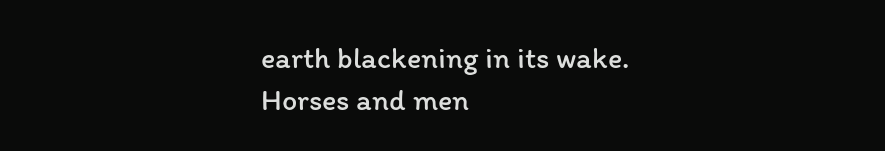earth blackening in its wake. Horses and men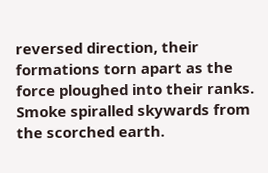reversed direction, their formations torn apart as the force ploughed into their ranks. Smoke spiralled skywards from the scorched earth.